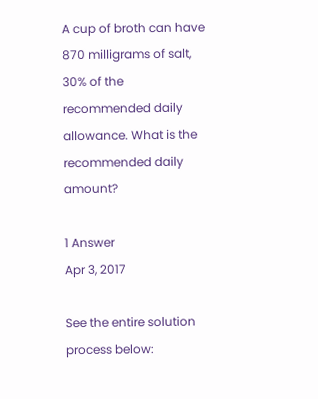A cup of broth can have 870 milligrams of salt, 30% of the recommended daily allowance. What is the recommended daily amount?

1 Answer
Apr 3, 2017

See the entire solution process below: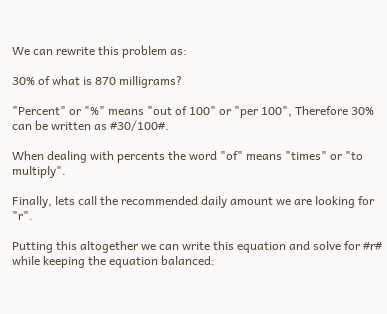We can rewrite this problem as:

30% of what is 870 milligrams?

"Percent" or "%" means "out of 100" or "per 100", Therefore 30% can be written as #30/100#.

When dealing with percents the word "of" means "times" or "to multiply".

Finally, lets call the recommended daily amount we are looking for "r".

Putting this altogether we can write this equation and solve for #r# while keeping the equation balanced: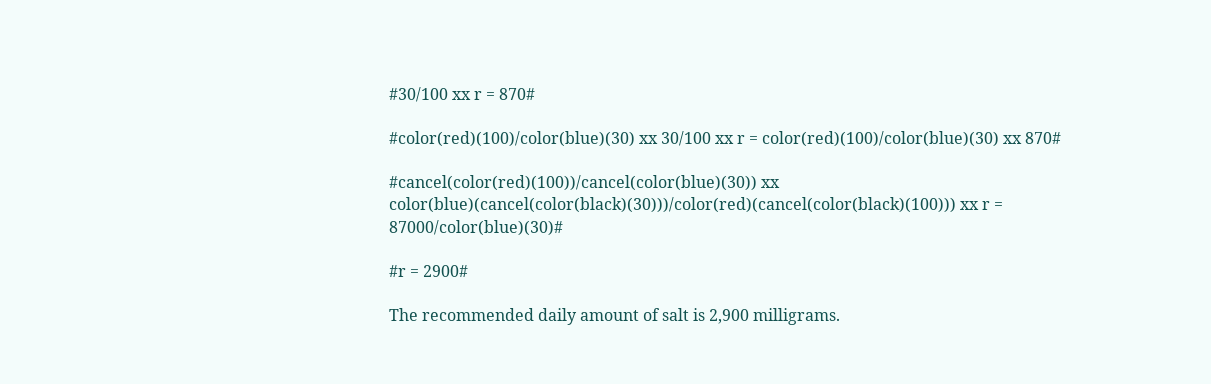#30/100 xx r = 870#

#color(red)(100)/color(blue)(30) xx 30/100 xx r = color(red)(100)/color(blue)(30) xx 870#

#cancel(color(red)(100))/cancel(color(blue)(30)) xx color(blue)(cancel(color(black)(30)))/color(red)(cancel(color(black)(100))) xx r = 87000/color(blue)(30)#

#r = 2900#

The recommended daily amount of salt is 2,900 milligrams.